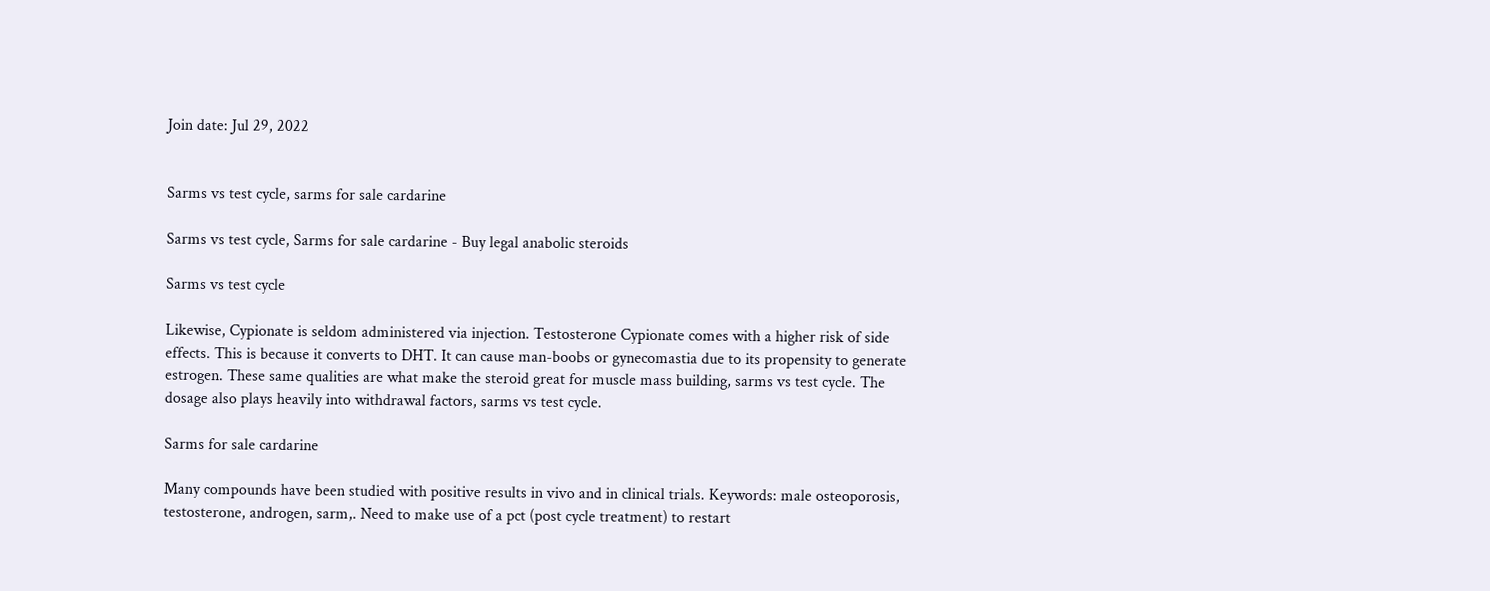Join date: Jul 29, 2022


Sarms vs test cycle, sarms for sale cardarine

Sarms vs test cycle, Sarms for sale cardarine - Buy legal anabolic steroids

Sarms vs test cycle

Likewise, Cypionate is seldom administered via injection. Testosterone Cypionate comes with a higher risk of side effects. This is because it converts to DHT. It can cause man-boobs or gynecomastia due to its propensity to generate estrogen. These same qualities are what make the steroid great for muscle mass building, sarms vs test cycle. The dosage also plays heavily into withdrawal factors, sarms vs test cycle.

Sarms for sale cardarine

Many compounds have been studied with positive results in vivo and in clinical trials. Keywords: male osteoporosis, testosterone, androgen, sarm,. Need to make use of a pct (post cycle treatment) to restart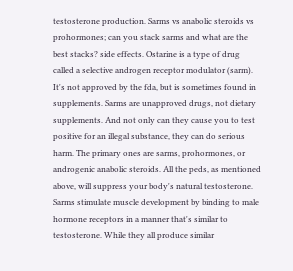testosterone production. Sarms vs anabolic steroids vs prohormones; can you stack sarms and what are the best stacks? side effects. Ostarine is a type of drug called a selective androgen receptor modulator (sarm). It's not approved by the fda, but is sometimes found in supplements. Sarms are unapproved drugs, not dietary supplements. And not only can they cause you to test positive for an illegal substance, they can do serious harm. The primary ones are sarms, prohormones, or androgenic anabolic steroids. All the peds, as mentioned above, will suppress your body's natural testosterone. Sarms stimulate muscle development by binding to male hormone receptors in a manner that's similar to testosterone. While they all produce similar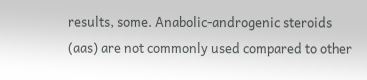results, some. Anabolic-androgenic steroids (aas) are not commonly used compared to other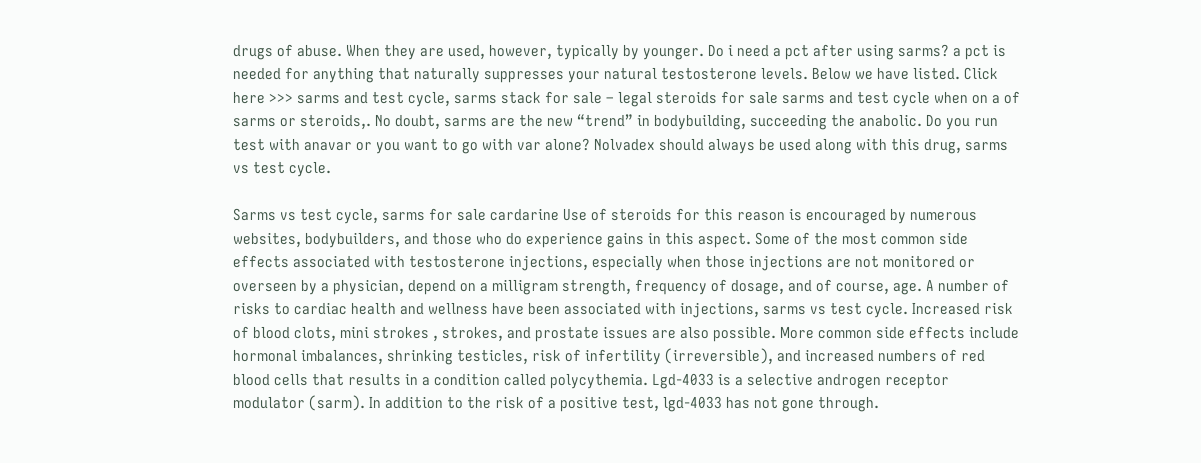drugs of abuse. When they are used, however, typically by younger. Do i need a pct after using sarms? a pct is needed for anything that naturally suppresses your natural testosterone levels. Below we have listed. Click here >>> sarms and test cycle, sarms stack for sale – legal steroids for sale sarms and test cycle when on a of sarms or steroids,. No doubt, sarms are the new “trend” in bodybuilding, succeeding the anabolic. Do you run test with anavar or you want to go with var alone? Nolvadex should always be used along with this drug, sarms vs test cycle.

Sarms vs test cycle, sarms for sale cardarine Use of steroids for this reason is encouraged by numerous websites, bodybuilders, and those who do experience gains in this aspect. Some of the most common side effects associated with testosterone injections, especially when those injections are not monitored or overseen by a physician, depend on a milligram strength, frequency of dosage, and of course, age. A number of risks to cardiac health and wellness have been associated with injections, sarms vs test cycle. Increased risk of blood clots, mini strokes , strokes, and prostate issues are also possible. More common side effects include hormonal imbalances, shrinking testicles, risk of infertility (irreversible), and increased numbers of red blood cells that results in a condition called polycythemia. Lgd-4033 is a selective androgen receptor modulator (sarm). In addition to the risk of a positive test, lgd-4033 has not gone through.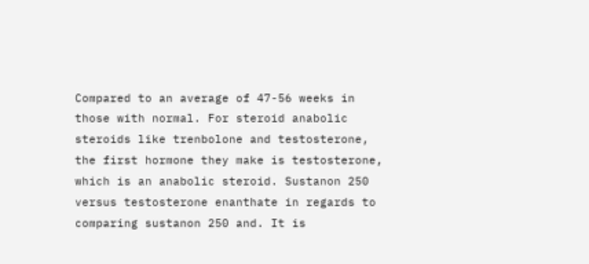Compared to an average of 47-56 weeks in those with normal. For steroid anabolic steroids like trenbolone and testosterone, the first hormone they make is testosterone, which is an anabolic steroid. Sustanon 250 versus testosterone enanthate in regards to comparing sustanon 250 and. It is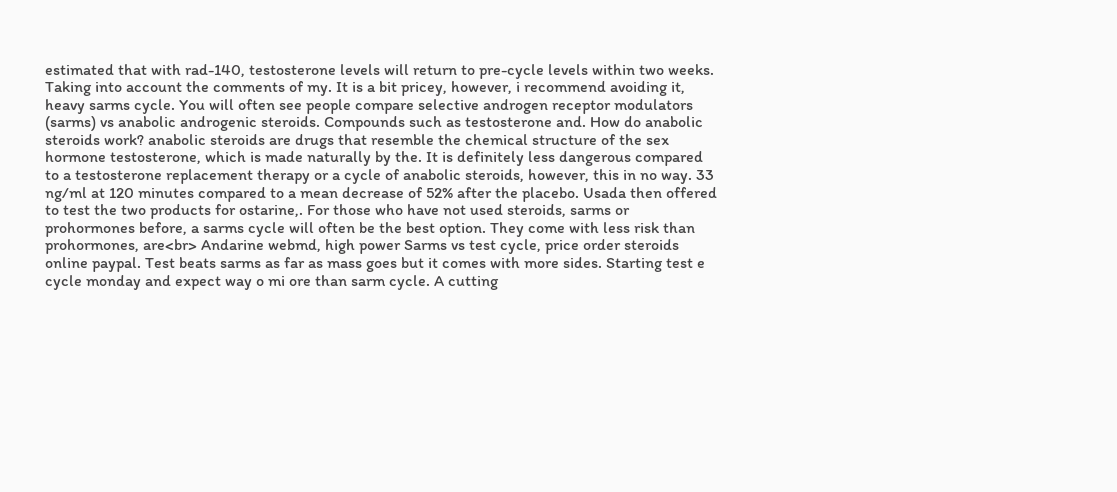estimated that with rad-140, testosterone levels will return to pre-cycle levels within two weeks. Taking into account the comments of my. It is a bit pricey, however, i recommend avoiding it, heavy sarms cycle. You will often see people compare selective androgen receptor modulators (sarms) vs anabolic androgenic steroids. Compounds such as testosterone and. How do anabolic steroids work? anabolic steroids are drugs that resemble the chemical structure of the sex hormone testosterone, which is made naturally by the. It is definitely less dangerous compared to a testosterone replacement therapy or a cycle of anabolic steroids, however, this in no way. 33 ng/ml at 120 minutes compared to a mean decrease of 52% after the placebo. Usada then offered to test the two products for ostarine,. For those who have not used steroids, sarms or prohormones before, a sarms cycle will often be the best option. They come with less risk than prohormones, are<br> Andarine webmd, high power Sarms vs test cycle, price order steroids online paypal. Test beats sarms as far as mass goes but it comes with more sides. Starting test e cycle monday and expect way o mi ore than sarm cycle. A cutting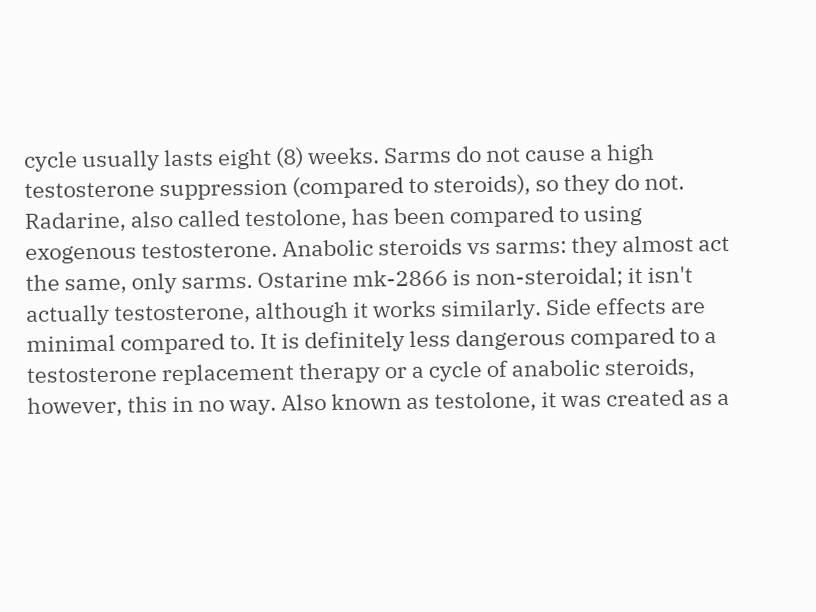cycle usually lasts eight (8) weeks. Sarms do not cause a high testosterone suppression (compared to steroids), so they do not. Radarine, also called testolone, has been compared to using exogenous testosterone. Anabolic steroids vs sarms: they almost act the same, only sarms. Ostarine mk-2866 is non-steroidal; it isn't actually testosterone, although it works similarly. Side effects are minimal compared to. It is definitely less dangerous compared to a testosterone replacement therapy or a cycle of anabolic steroids, however, this in no way. Also known as testolone, it was created as a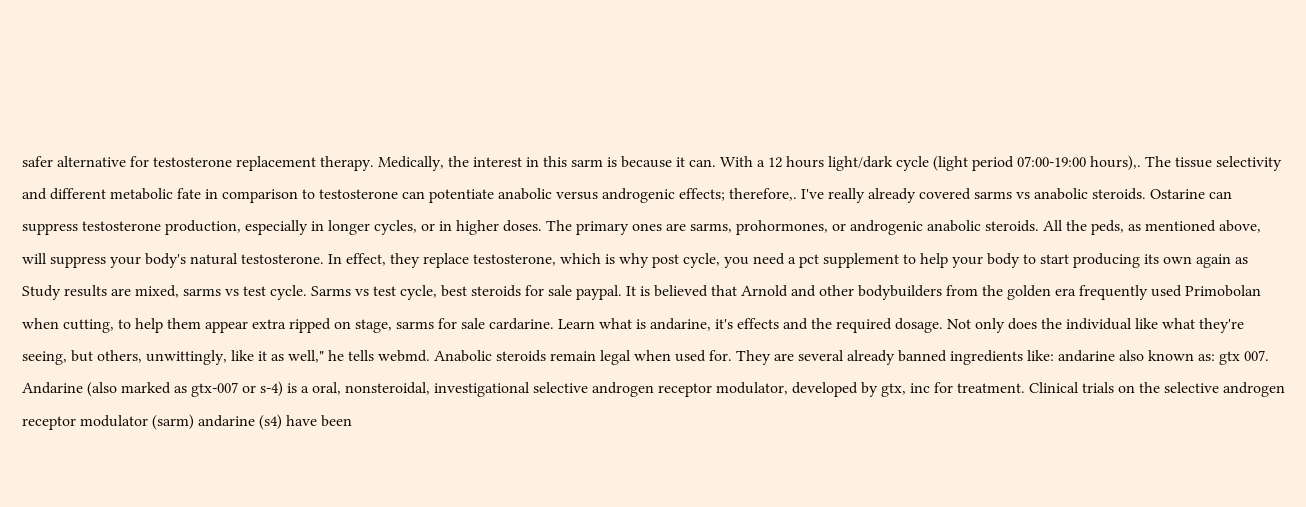safer alternative for testosterone replacement therapy. Medically, the interest in this sarm is because it can. With a 12 hours light/dark cycle (light period 07:00-19:00 hours),. The tissue selectivity and different metabolic fate in comparison to testosterone can potentiate anabolic versus androgenic effects; therefore,. I've really already covered sarms vs anabolic steroids. Ostarine can suppress testosterone production, especially in longer cycles, or in higher doses. The primary ones are sarms, prohormones, or androgenic anabolic steroids. All the peds, as mentioned above, will suppress your body's natural testosterone. In effect, they replace testosterone, which is why post cycle, you need a pct supplement to help your body to start producing its own again as Study results are mixed, sarms vs test cycle. Sarms vs test cycle, best steroids for sale paypal. It is believed that Arnold and other bodybuilders from the golden era frequently used Primobolan when cutting, to help them appear extra ripped on stage, sarms for sale cardarine. Learn what is andarine, it's effects and the required dosage. Not only does the individual like what they're seeing, but others, unwittingly, like it as well," he tells webmd. Anabolic steroids remain legal when used for. They are several already banned ingredients like: andarine also known as: gtx 007. Andarine (also marked as gtx-007 or s-4) is a oral, nonsteroidal, investigational selective androgen receptor modulator, developed by gtx, inc for treatment. Clinical trials on the selective androgen receptor modulator (sarm) andarine (s4) have been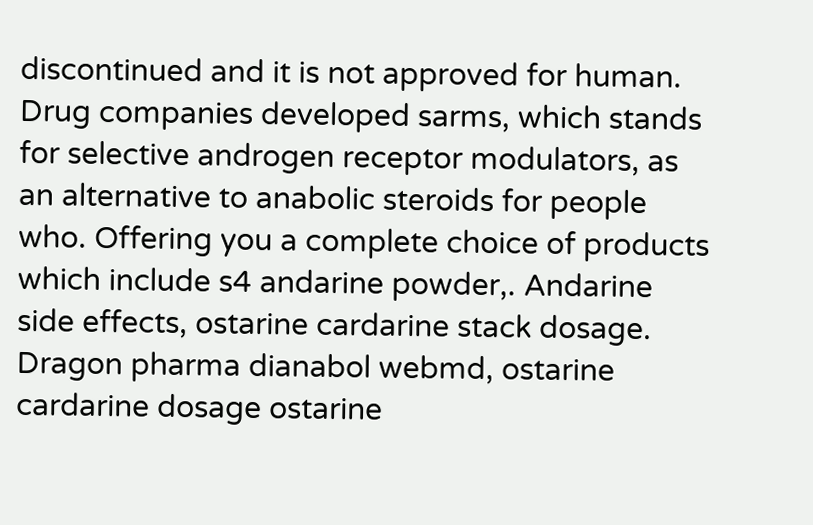discontinued and it is not approved for human. Drug companies developed sarms, which stands for selective androgen receptor modulators, as an alternative to anabolic steroids for people who. Offering you a complete choice of products which include s4 andarine powder,. Andarine side effects, ostarine cardarine stack dosage. Dragon pharma dianabol webmd, ostarine cardarine dosage ostarine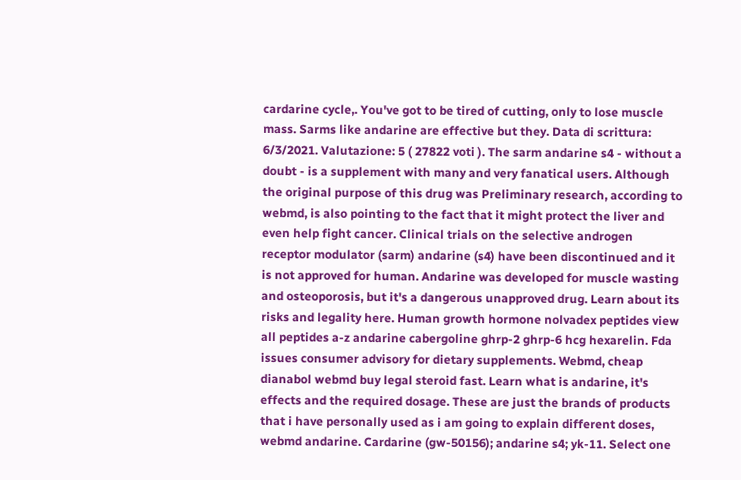cardarine cycle,. You've got to be tired of cutting, only to lose muscle mass. Sarms like andarine are effective but they. Data di scrittura: 6/3/2021. Valutazione: 5 ( 27822 voti ). The sarm andarine s4 - without a doubt - is a supplement with many and very fanatical users. Although the original purpose of this drug was Preliminary research, according to webmd, is also pointing to the fact that it might protect the liver and even help fight cancer. Clinical trials on the selective androgen receptor modulator (sarm) andarine (s4) have been discontinued and it is not approved for human. Andarine was developed for muscle wasting and osteoporosis, but it's a dangerous unapproved drug. Learn about its risks and legality here. Human growth hormone nolvadex peptides view all peptides a-z andarine cabergoline ghrp-2 ghrp-6 hcg hexarelin. Fda issues consumer advisory for dietary supplements. Webmd, cheap dianabol webmd buy legal steroid fast. Learn what is andarine, it's effects and the required dosage. These are just the brands of products that i have personally used as i am going to explain different doses, webmd andarine. Cardarine (gw-50156); andarine s4; yk-11. Select one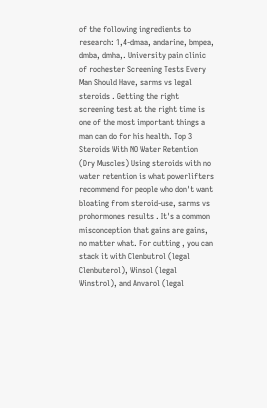of the following ingredients to research: 1,4-dmaa, andarine, bmpea, dmba, dmha,. University pain clinic of rochester Screening Tests Every Man Should Have, sarms vs legal steroids . Getting the right screening test at the right time is one of the most important things a man can do for his health. Top 3 Steroids With NO Water Retention (Dry Muscles) Using steroids with no water retention is what powerlifters recommend for people who don't want bloating from steroid-use, sarms vs prohormones results . It's a common misconception that gains are gains, no matter what. For cutting , you can stack it with Clenbutrol (legal Clenbuterol), Winsol (legal Winstrol), and Anvarol (legal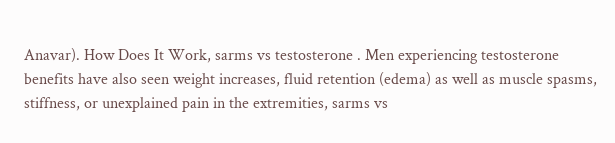Anavar). How Does It Work, sarms vs testosterone . Men experiencing testosterone benefits have also seen weight increases, fluid retention (edema) as well as muscle spasms, stiffness, or unexplained pain in the extremities, sarms vs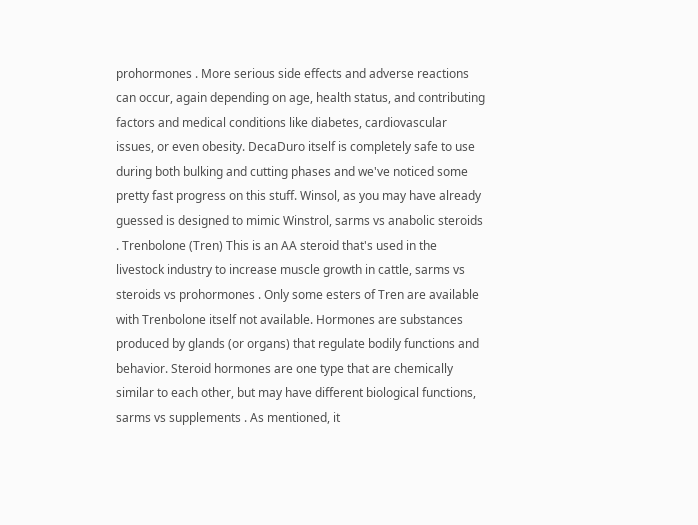prohormones . More serious side effects and adverse reactions can occur, again depending on age, health status, and contributing factors and medical conditions like diabetes, cardiovascular issues, or even obesity. DecaDuro itself is completely safe to use during both bulking and cutting phases and we've noticed some pretty fast progress on this stuff. Winsol, as you may have already guessed is designed to mimic Winstrol, sarms vs anabolic steroids . Trenbolone (Tren) This is an AA steroid that's used in the livestock industry to increase muscle growth in cattle, sarms vs steroids vs prohormones . Only some esters of Tren are available with Trenbolone itself not available. Hormones are substances produced by glands (or organs) that regulate bodily functions and behavior. Steroid hormones are one type that are chemically similar to each other, but may have different biological functions, sarms vs supplements . As mentioned, it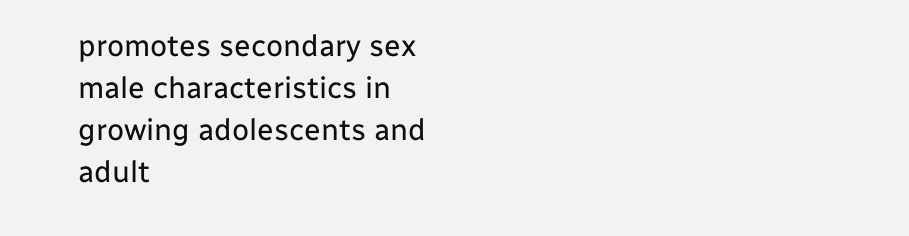promotes secondary sex male characteristics in growing adolescents and adult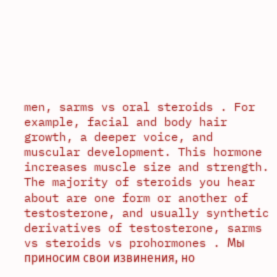men, sarms vs oral steroids . For example, facial and body hair growth, a deeper voice, and muscular development. This hormone increases muscle size and strength. The majority of steroids you hear about are one form or another of testosterone, and usually synthetic derivatives of testosterone, sarms vs steroids vs prohormones . Мы приносим свои извинения, но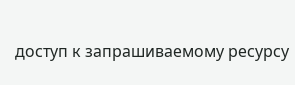доступ к запрашиваемому ресурсу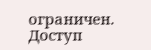ограничен. Доступ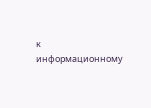к информационному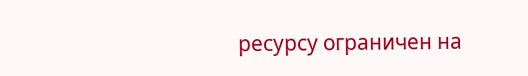ресурсу ограничен на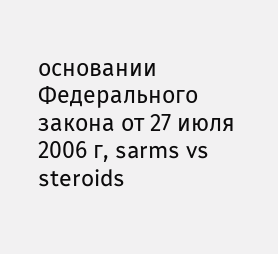основании Федерального закона от 27 июля 2006 г, sarms vs steroids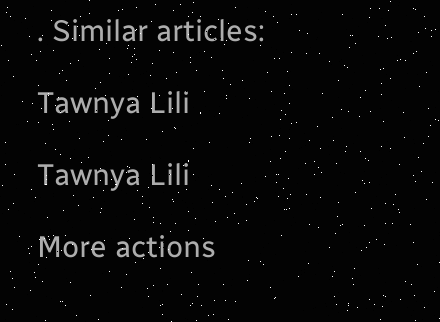. Similar articles:

Tawnya Lili

Tawnya Lili

More actions